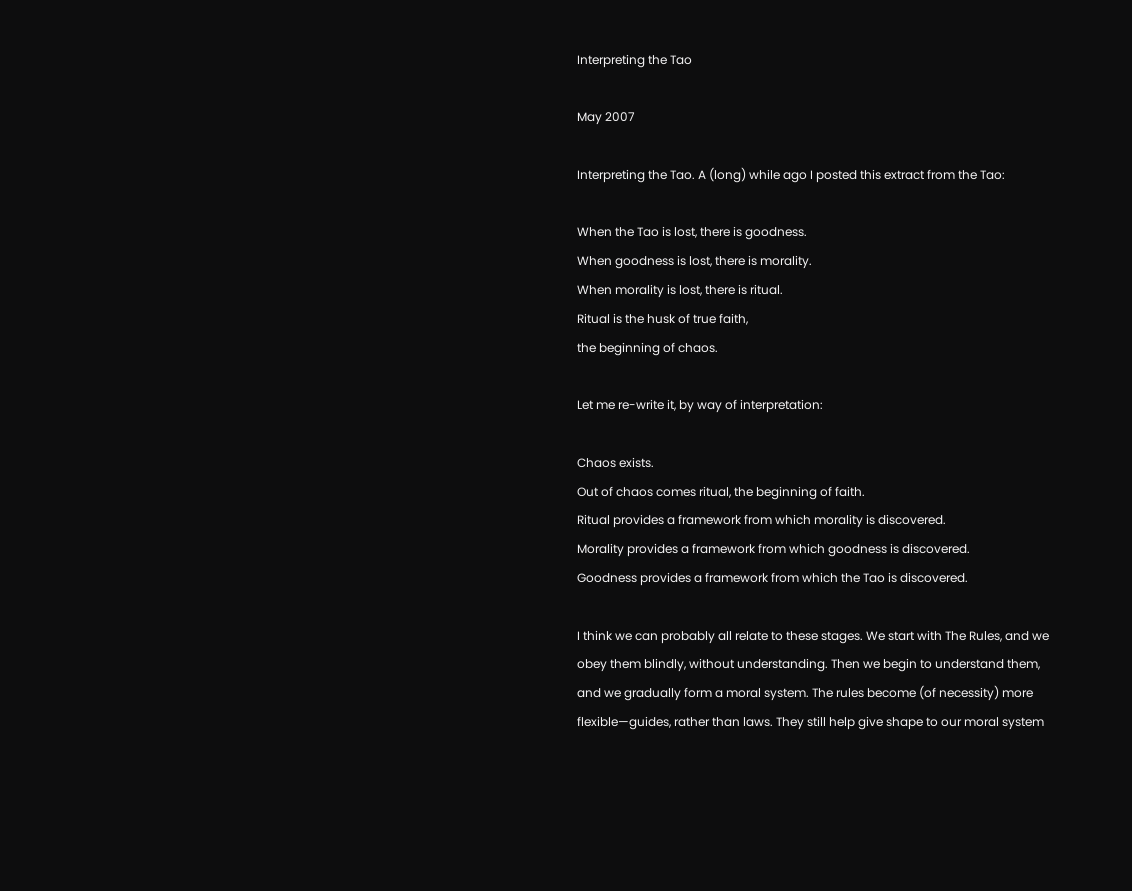Interpreting the Tao

May 2007

Interpreting the Tao. A (long) while ago I posted this extract from the Tao:

When the Tao is lost, there is goodness.
When goodness is lost, there is morality.
When morality is lost, there is ritual.
Ritual is the husk of true faith,
the beginning of chaos.

Let me re-write it, by way of interpretation:

Chaos exists.
Out of chaos comes ritual, the beginning of faith.
Ritual provides a framework from which morality is discovered.
Morality provides a framework from which goodness is discovered.
Goodness provides a framework from which the Tao is discovered.

I think we can probably all relate to these stages. We start with The Rules, and we obey them blindly, without understanding. Then we begin to understand them, and we gradually form a moral system. The rules become (of necessity) more flexible—guides, rather than laws. They still help give shape to our moral system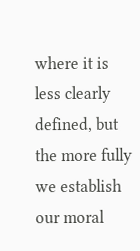where it is less clearly defined, but the more fully we establish our moral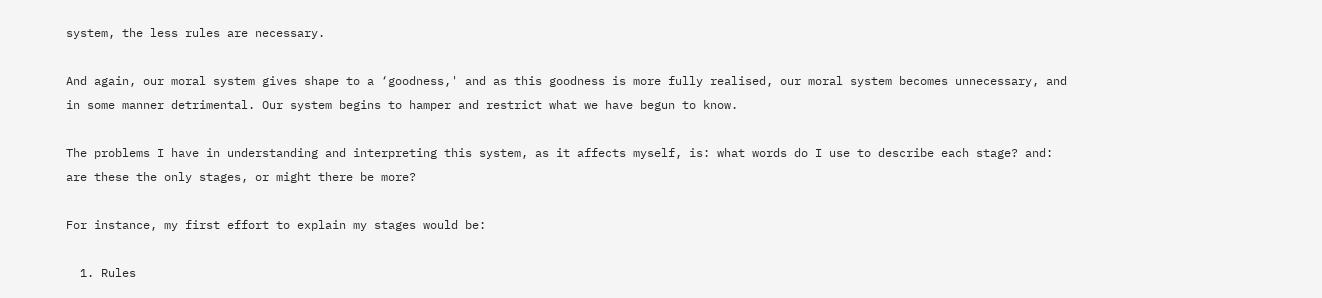system, the less rules are necessary.

And again, our moral system gives shape to a ‘goodness,' and as this goodness is more fully realised, our moral system becomes unnecessary, and in some manner detrimental. Our system begins to hamper and restrict what we have begun to know.

The problems I have in understanding and interpreting this system, as it affects myself, is: what words do I use to describe each stage? and: are these the only stages, or might there be more?

For instance, my first effort to explain my stages would be:

  1. Rules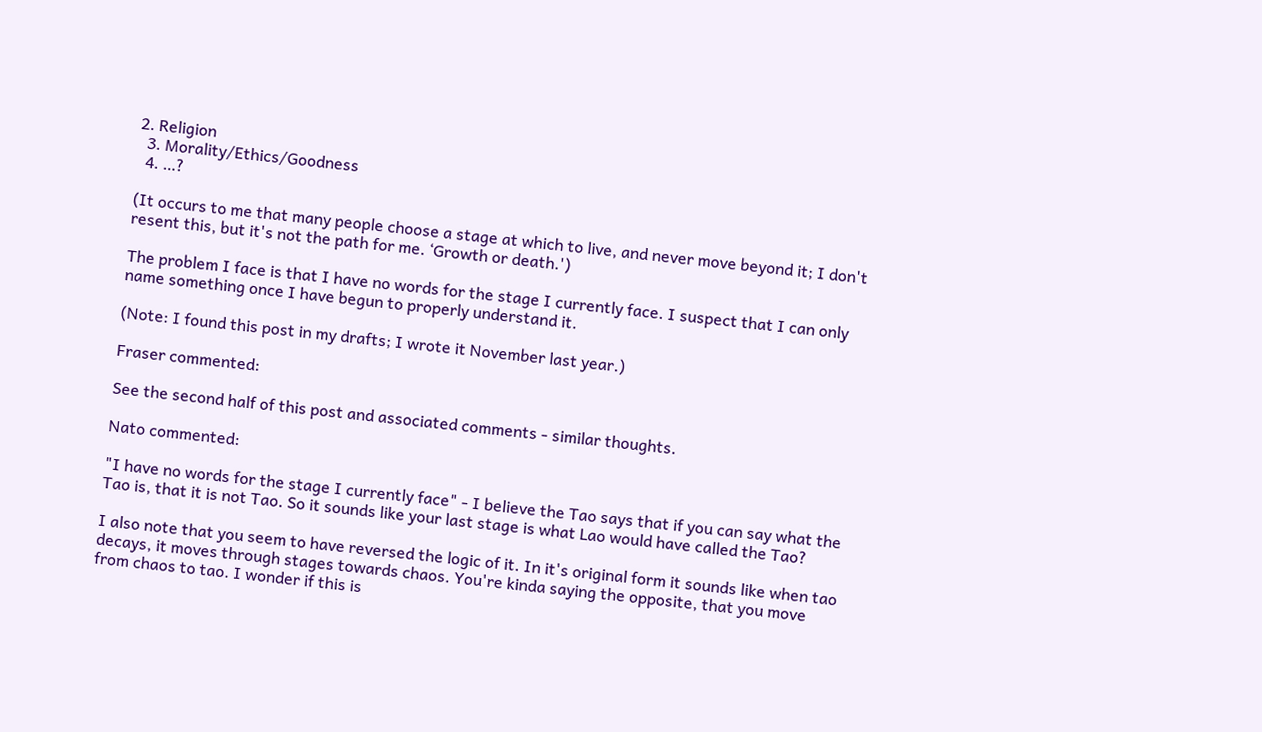2. Religion
  3. Morality/Ethics/Goodness
  4. …?

(It occurs to me that many people choose a stage at which to live, and never move beyond it; I don't resent this, but it's not the path for me. ‘Growth or death.')

The problem I face is that I have no words for the stage I currently face. I suspect that I can only name something once I have begun to properly understand it.

(Note: I found this post in my drafts; I wrote it November last year.)

Fraser commented:

See the second half of this post and associated comments - similar thoughts.

Nato commented:

"I have no words for the stage I currently face" - I believe the Tao says that if you can say what the Tao is, that it is not Tao. So it sounds like your last stage is what Lao would have called the Tao?

I also note that you seem to have reversed the logic of it. In it's original form it sounds like when tao decays, it moves through stages towards chaos. You're kinda saying the opposite, that you move from chaos to tao. I wonder if this is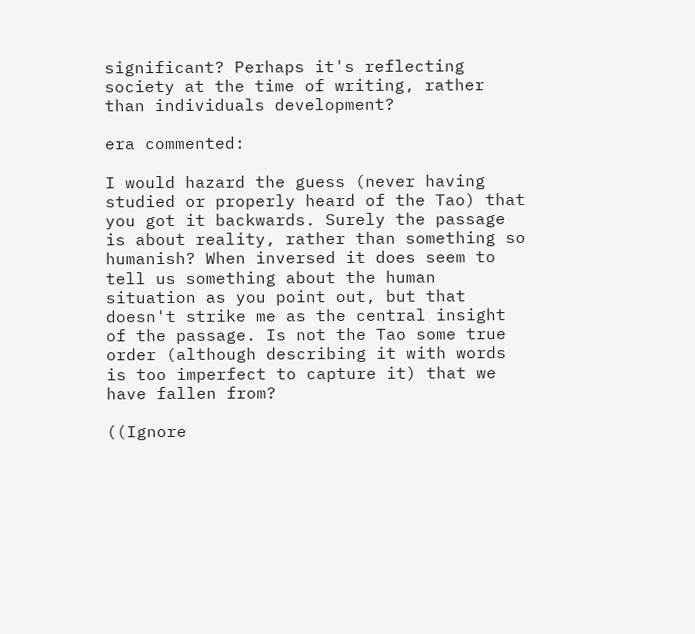significant? Perhaps it's reflecting society at the time of writing, rather than individuals development?

era commented:

I would hazard the guess (never having studied or properly heard of the Tao) that you got it backwards. Surely the passage is about reality, rather than something so humanish? When inversed it does seem to tell us something about the human situation as you point out, but that doesn't strike me as the central insight of the passage. Is not the Tao some true order (although describing it with words is too imperfect to capture it) that we have fallen from?

((Ignore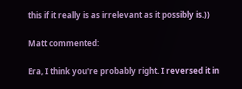this if it really is as irrelevant as it possibly is.))

Matt commented:

Era, I think you're probably right. I reversed it in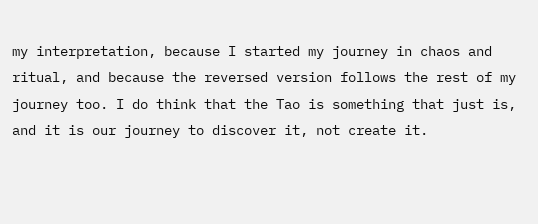my interpretation, because I started my journey in chaos and ritual, and because the reversed version follows the rest of my journey too. I do think that the Tao is something that just is, and it is our journey to discover it, not create it.